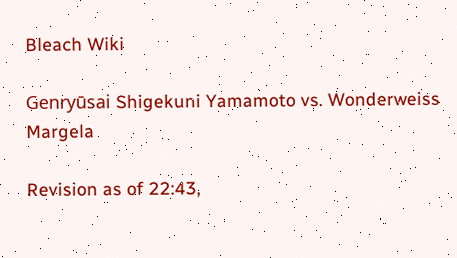Bleach Wiki

Genryūsai Shigekuni Yamamoto vs. Wonderweiss Margela

Revision as of 22:43,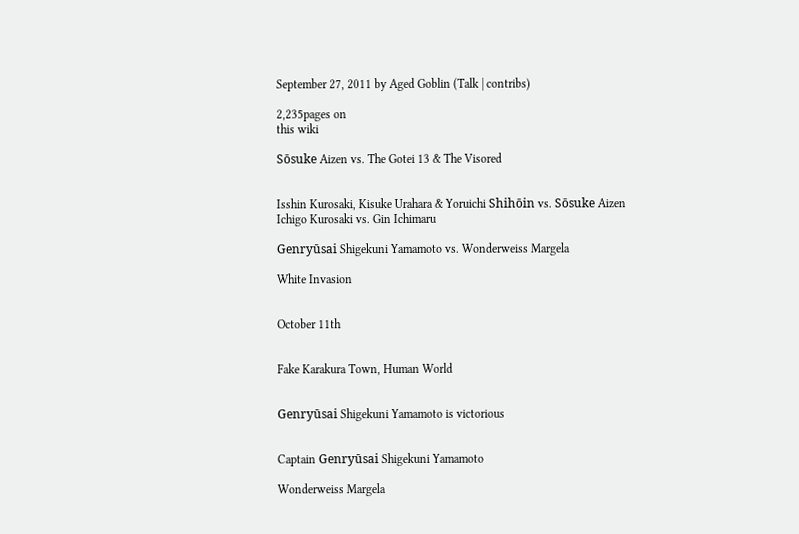September 27, 2011 by Aged Goblin (Talk | contribs)

2,235pages on
this wiki

Sōsuke Aizen vs. The Gotei 13 & The Visored


Isshin Kurosaki, Kisuke Urahara & Yoruichi Shihōin vs. Sōsuke Aizen
Ichigo Kurosaki vs. Gin Ichimaru

Genryūsai Shigekuni Yamamoto vs. Wonderweiss Margela

White Invasion


October 11th


Fake Karakura Town, Human World


Genryūsai Shigekuni Yamamoto is victorious


Captain Genryūsai Shigekuni Yamamoto

Wonderweiss Margela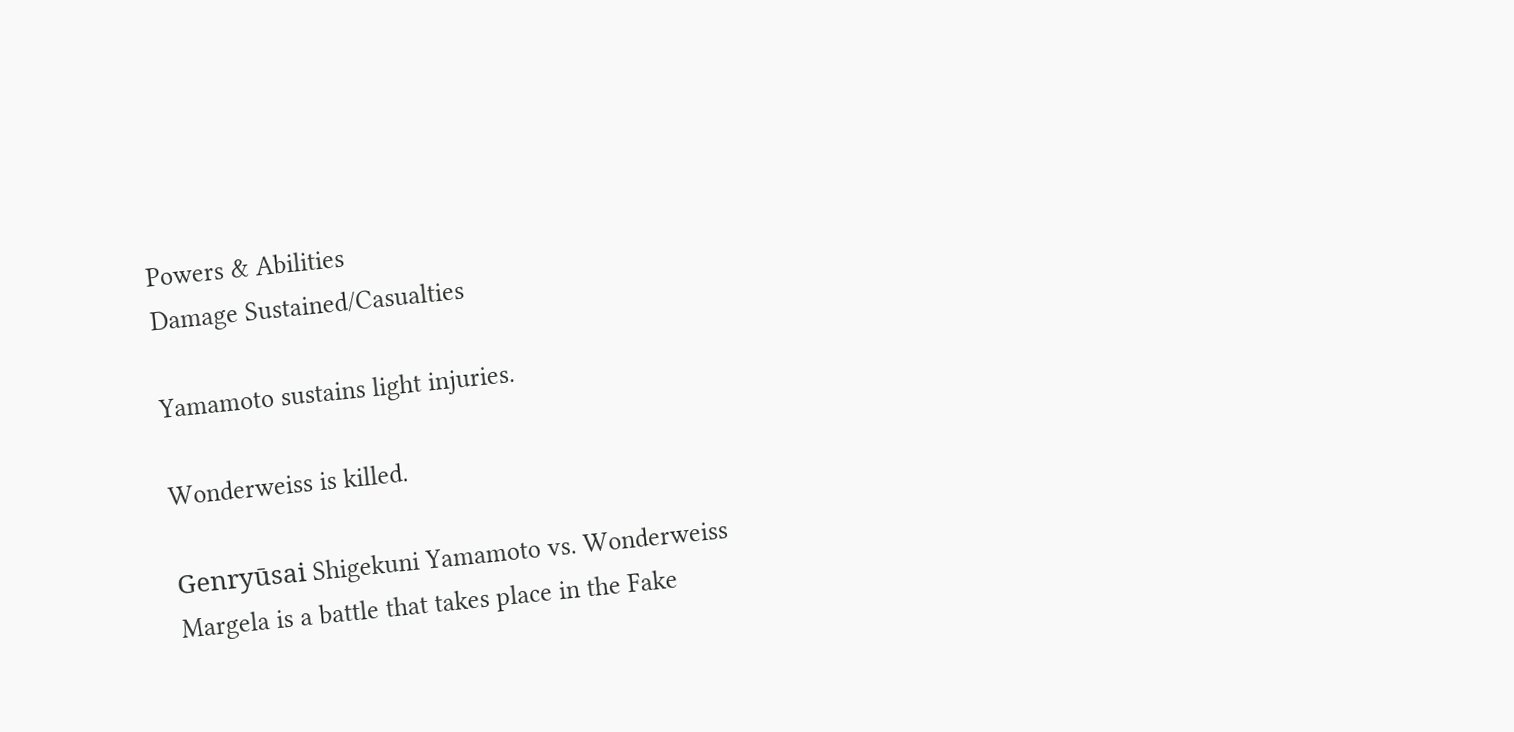Powers & Abilities
Damage Sustained/Casualties

Yamamoto sustains light injuries.

Wonderweiss is killed.

Genryūsai Shigekuni Yamamoto vs. Wonderweiss Margela is a battle that takes place in the Fake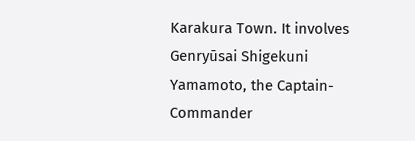Karakura Town. It involves Genryūsai Shigekuni Yamamoto, the Captain-Commander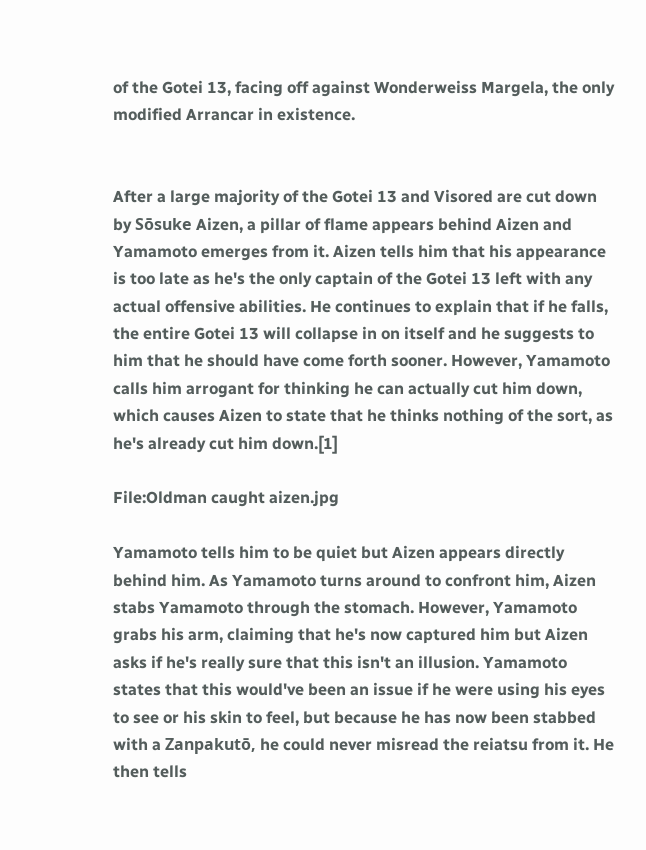of the Gotei 13, facing off against Wonderweiss Margela, the only modified Arrancar in existence.


After a large majority of the Gotei 13 and Visored are cut down by Sōsuke Aizen, a pillar of flame appears behind Aizen and Yamamoto emerges from it. Aizen tells him that his appearance is too late as he's the only captain of the Gotei 13 left with any actual offensive abilities. He continues to explain that if he falls, the entire Gotei 13 will collapse in on itself and he suggests to him that he should have come forth sooner. However, Yamamoto calls him arrogant for thinking he can actually cut him down, which causes Aizen to state that he thinks nothing of the sort, as he's already cut him down.[1]

File:Oldman caught aizen.jpg

Yamamoto tells him to be quiet but Aizen appears directly behind him. As Yamamoto turns around to confront him, Aizen stabs Yamamoto through the stomach. However, Yamamoto grabs his arm, claiming that he's now captured him but Aizen asks if he's really sure that this isn't an illusion. Yamamoto states that this would've been an issue if he were using his eyes to see or his skin to feel, but because he has now been stabbed with a Zanpakutō, he could never misread the reiatsu from it. He then tells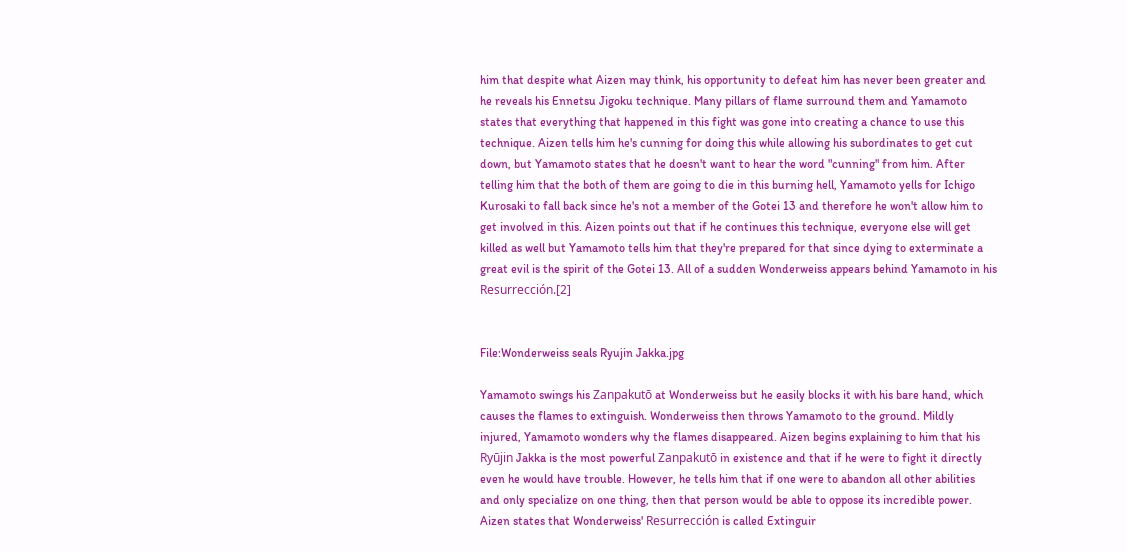him that despite what Aizen may think, his opportunity to defeat him has never been greater and he reveals his Ennetsu Jigoku technique. Many pillars of flame surround them and Yamamoto states that everything that happened in this fight was gone into creating a chance to use this technique. Aizen tells him he's cunning for doing this while allowing his subordinates to get cut down, but Yamamoto states that he doesn't want to hear the word "cunning" from him. After telling him that the both of them are going to die in this burning hell, Yamamoto yells for Ichigo Kurosaki to fall back since he's not a member of the Gotei 13 and therefore he won't allow him to get involved in this. Aizen points out that if he continues this technique, everyone else will get killed as well but Yamamoto tells him that they're prepared for that since dying to exterminate a great evil is the spirit of the Gotei 13. All of a sudden Wonderweiss appears behind Yamamoto in his Resurrección.[2]


File:Wonderweiss seals Ryujin Jakka.jpg

Yamamoto swings his Zanpakutō at Wonderweiss but he easily blocks it with his bare hand, which causes the flames to extinguish. Wonderweiss then throws Yamamoto to the ground. Mildly injured, Yamamoto wonders why the flames disappeared. Aizen begins explaining to him that his Ryūjin Jakka is the most powerful Zanpakutō in existence and that if he were to fight it directly even he would have trouble. However, he tells him that if one were to abandon all other abilities and only specialize on one thing, then that person would be able to oppose its incredible power. Aizen states that Wonderweiss' Resurrección is called Extinguir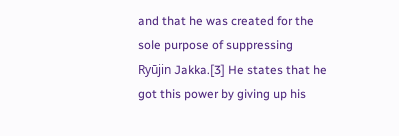and that he was created for the sole purpose of suppressing Ryūjin Jakka.[3] He states that he got this power by giving up his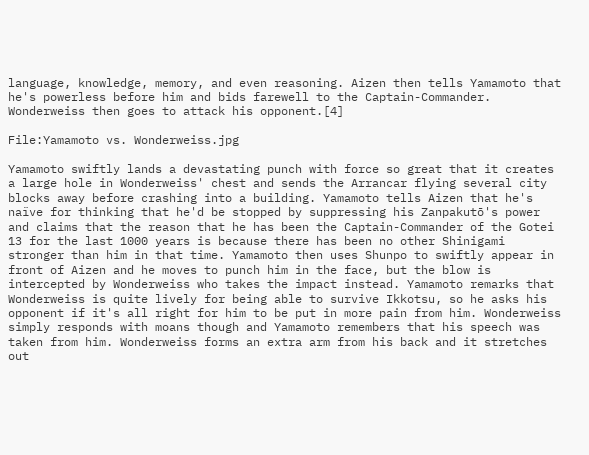language, knowledge, memory, and even reasoning. Aizen then tells Yamamoto that he's powerless before him and bids farewell to the Captain-Commander. Wonderweiss then goes to attack his opponent.[4]

File:Yamamoto vs. Wonderweiss.jpg

Yamamoto swiftly lands a devastating punch with force so great that it creates a large hole in Wonderweiss' chest and sends the Arrancar flying several city blocks away before crashing into a building. Yamamoto tells Aizen that he's naïve for thinking that he'd be stopped by suppressing his Zanpakutō's power and claims that the reason that he has been the Captain-Commander of the Gotei 13 for the last 1000 years is because there has been no other Shinigami stronger than him in that time. Yamamoto then uses Shunpo to swiftly appear in front of Aizen and he moves to punch him in the face, but the blow is intercepted by Wonderweiss who takes the impact instead. Yamamoto remarks that Wonderweiss is quite lively for being able to survive Ikkotsu, so he asks his opponent if it's all right for him to be put in more pain from him. Wonderweiss simply responds with moans though and Yamamoto remembers that his speech was taken from him. Wonderweiss forms an extra arm from his back and it stretches out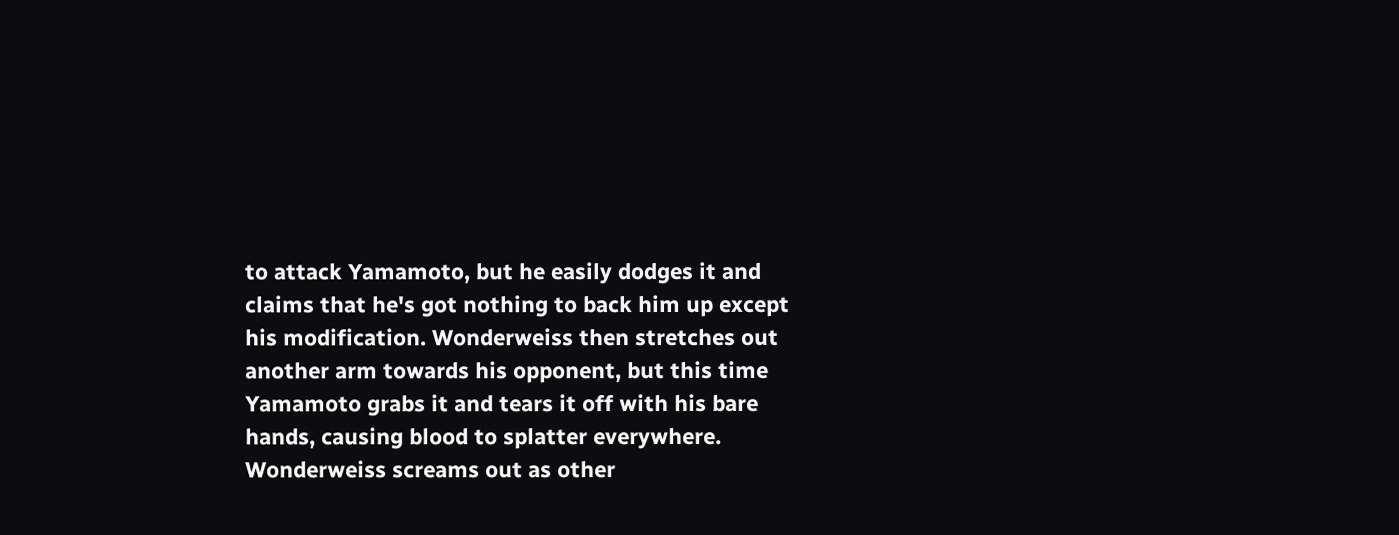to attack Yamamoto, but he easily dodges it and claims that he's got nothing to back him up except his modification. Wonderweiss then stretches out another arm towards his opponent, but this time Yamamoto grabs it and tears it off with his bare hands, causing blood to splatter everywhere. Wonderweiss screams out as other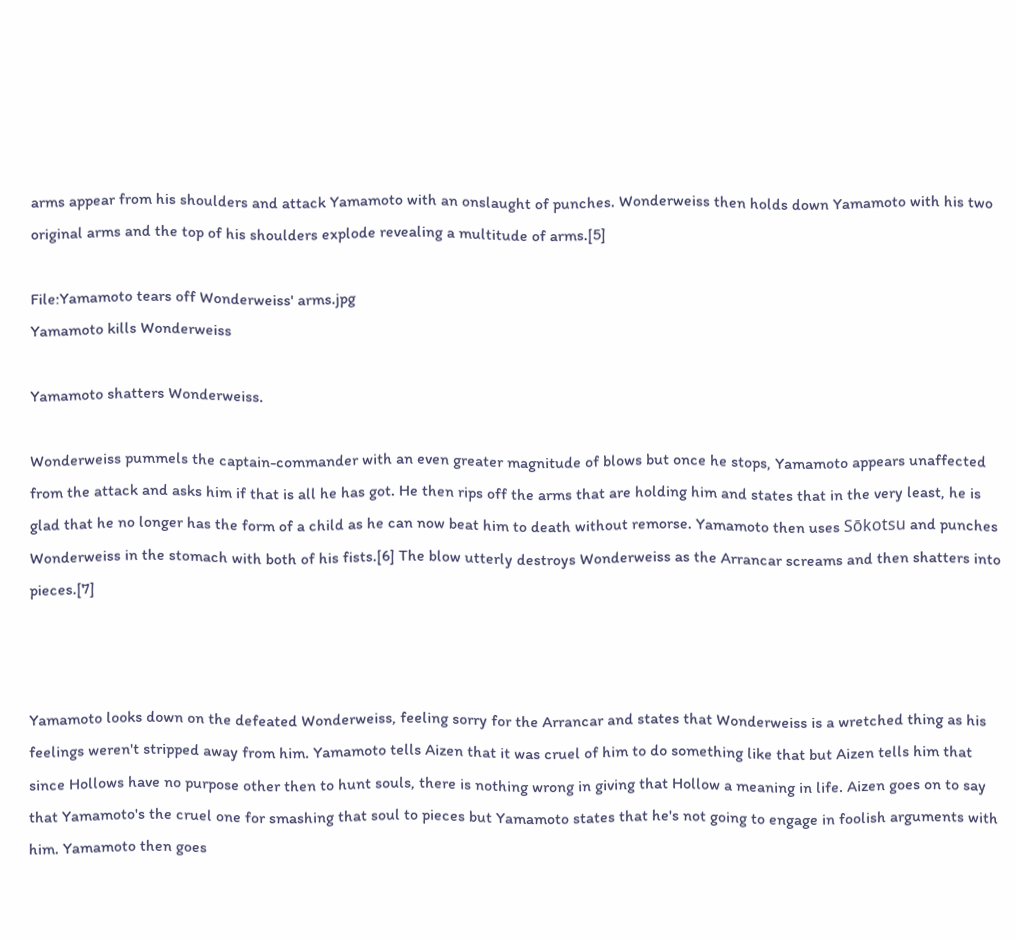arms appear from his shoulders and attack Yamamoto with an onslaught of punches. Wonderweiss then holds down Yamamoto with his two original arms and the top of his shoulders explode revealing a multitude of arms.[5]

File:Yamamoto tears off Wonderweiss' arms.jpg
Yamamoto kills Wonderweiss

Yamamoto shatters Wonderweiss.

Wonderweiss pummels the captain-commander with an even greater magnitude of blows but once he stops, Yamamoto appears unaffected from the attack and asks him if that is all he has got. He then rips off the arms that are holding him and states that in the very least, he is glad that he no longer has the form of a child as he can now beat him to death without remorse. Yamamoto then uses Sōkotsu and punches Wonderweiss in the stomach with both of his fists.[6] The blow utterly destroys Wonderweiss as the Arrancar screams and then shatters into pieces.[7]



Yamamoto looks down on the defeated Wonderweiss, feeling sorry for the Arrancar and states that Wonderweiss is a wretched thing as his feelings weren't stripped away from him. Yamamoto tells Aizen that it was cruel of him to do something like that but Aizen tells him that since Hollows have no purpose other then to hunt souls, there is nothing wrong in giving that Hollow a meaning in life. Aizen goes on to say that Yamamoto's the cruel one for smashing that soul to pieces but Yamamoto states that he's not going to engage in foolish arguments with him. Yamamoto then goes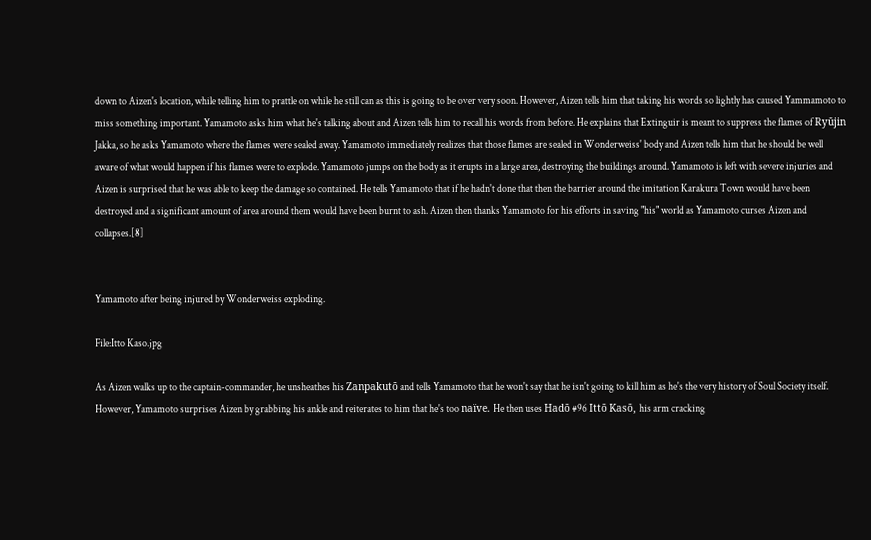down to Aizen's location, while telling him to prattle on while he still can as this is going to be over very soon. However, Aizen tells him that taking his words so lightly has caused Yammamoto to miss something important. Yamamoto asks him what he's talking about and Aizen tells him to recall his words from before. He explains that Extinguir is meant to suppress the flames of Ryūjin Jakka, so he asks Yamamoto where the flames were sealed away. Yamamoto immediately realizes that those flames are sealed in Wonderweiss' body and Aizen tells him that he should be well aware of what would happen if his flames were to explode. Yamamoto jumps on the body as it erupts in a large area, destroying the buildings around. Yamamoto is left with severe injuries and Aizen is surprised that he was able to keep the damage so contained. He tells Yamamoto that if he hadn't done that then the barrier around the imitation Karakura Town would have been destroyed and a significant amount of area around them would have been burnt to ash. Aizen then thanks Yamamoto for his efforts in saving "his" world as Yamamoto curses Aizen and collapses.[8]


Yamamoto after being injured by Wonderweiss exploding.

File:Itto Kaso.jpg

As Aizen walks up to the captain-commander, he unsheathes his Zanpakutō and tells Yamamoto that he won't say that he isn't going to kill him as he's the very history of Soul Society itself. However, Yamamoto surprises Aizen by grabbing his ankle and reiterates to him that he's too naïve. He then uses Hadō #96 Ittō Kasō, his arm cracking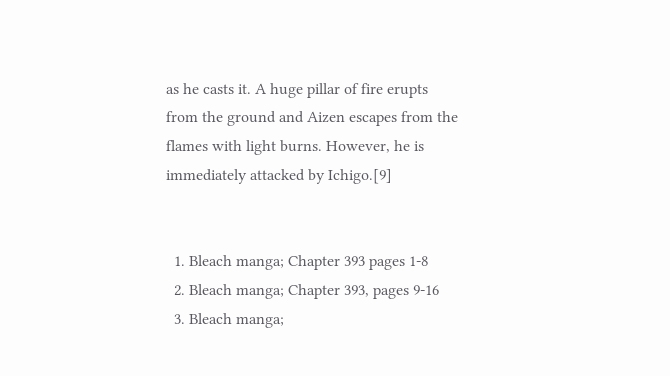as he casts it. A huge pillar of fire erupts from the ground and Aizen escapes from the flames with light burns. However, he is immediately attacked by Ichigo.[9]


  1. Bleach manga; Chapter 393 pages 1-8
  2. Bleach manga; Chapter 393, pages 9-16
  3. Bleach manga;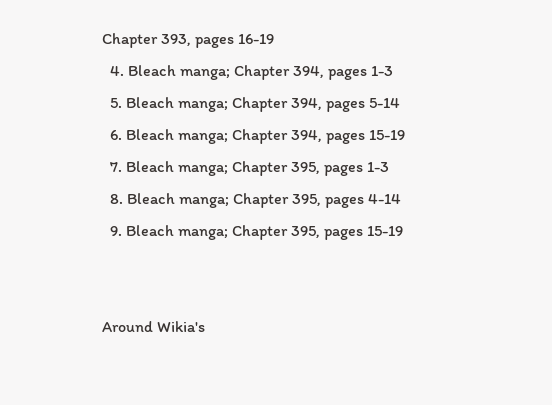Chapter 393, pages 16-19
  4. Bleach manga; Chapter 394, pages 1-3
  5. Bleach manga; Chapter 394, pages 5-14
  6. Bleach manga; Chapter 394, pages 15-19
  7. Bleach manga; Chapter 395, pages 1-3
  8. Bleach manga; Chapter 395, pages 4-14
  9. Bleach manga; Chapter 395, pages 15-19


Around Wikia's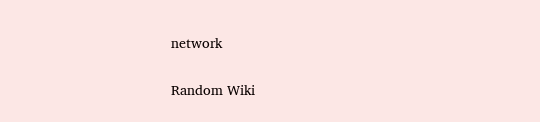network

Random Wiki